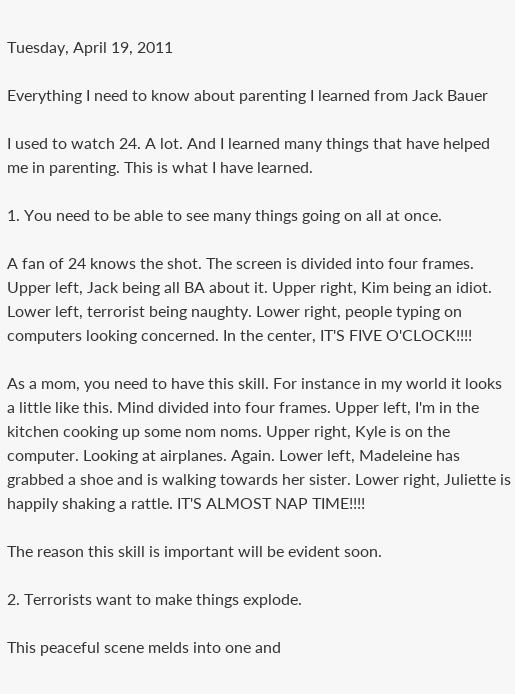Tuesday, April 19, 2011

Everything I need to know about parenting I learned from Jack Bauer

I used to watch 24. A lot. And I learned many things that have helped me in parenting. This is what I have learned.

1. You need to be able to see many things going on all at once.

A fan of 24 knows the shot. The screen is divided into four frames. Upper left, Jack being all BA about it. Upper right, Kim being an idiot. Lower left, terrorist being naughty. Lower right, people typing on computers looking concerned. In the center, IT'S FIVE O'CLOCK!!!!

As a mom, you need to have this skill. For instance in my world it looks a little like this. Mind divided into four frames. Upper left, I'm in the kitchen cooking up some nom noms. Upper right, Kyle is on the computer. Looking at airplanes. Again. Lower left, Madeleine has grabbed a shoe and is walking towards her sister. Lower right, Juliette is happily shaking a rattle. IT'S ALMOST NAP TIME!!!!

The reason this skill is important will be evident soon.

2. Terrorists want to make things explode.

This peaceful scene melds into one and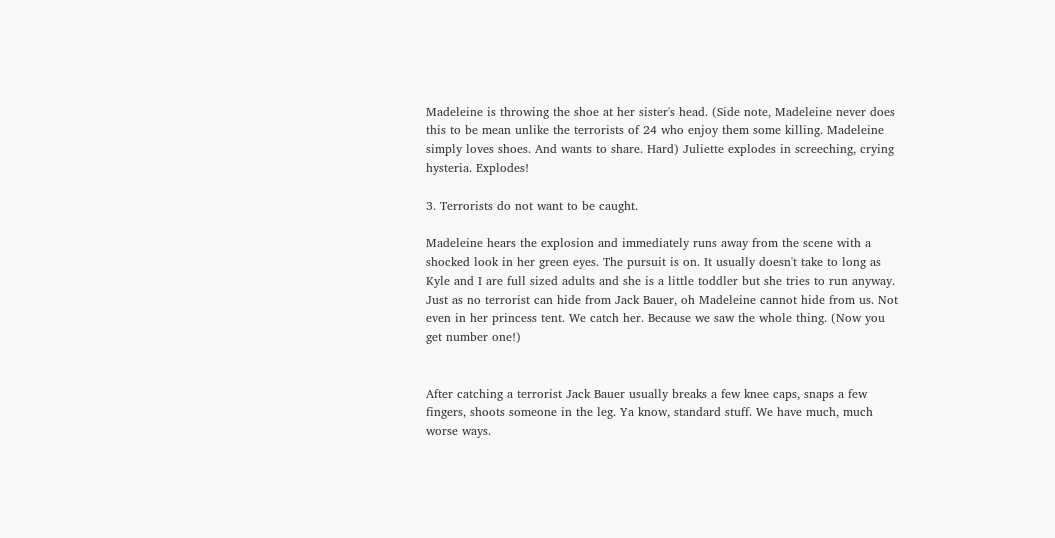Madeleine is throwing the shoe at her sister's head. (Side note, Madeleine never does this to be mean unlike the terrorists of 24 who enjoy them some killing. Madeleine simply loves shoes. And wants to share. Hard) Juliette explodes in screeching, crying hysteria. Explodes!

3. Terrorists do not want to be caught.

Madeleine hears the explosion and immediately runs away from the scene with a shocked look in her green eyes. The pursuit is on. It usually doesn't take to long as Kyle and I are full sized adults and she is a little toddler but she tries to run anyway. Just as no terrorist can hide from Jack Bauer, oh Madeleine cannot hide from us. Not even in her princess tent. We catch her. Because we saw the whole thing. (Now you get number one!)


After catching a terrorist Jack Bauer usually breaks a few knee caps, snaps a few fingers, shoots someone in the leg. Ya know, standard stuff. We have much, much worse ways.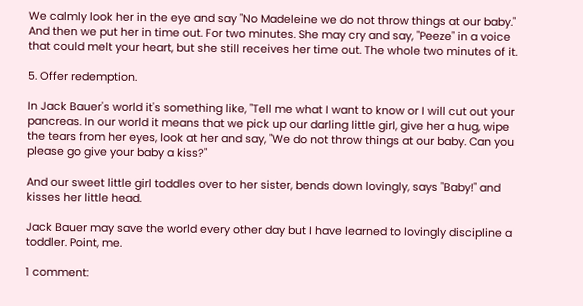We calmly look her in the eye and say "No Madeleine we do not throw things at our baby." And then we put her in time out. For two minutes. She may cry and say, "Peeze" in a voice that could melt your heart, but she still receives her time out. The whole two minutes of it.

5. Offer redemption.

In Jack Bauer's world it's something like, "Tell me what I want to know or I will cut out your pancreas. In our world it means that we pick up our darling little girl, give her a hug, wipe the tears from her eyes, look at her and say, "We do not throw things at our baby. Can you please go give your baby a kiss?"

And our sweet little girl toddles over to her sister, bends down lovingly, says "Baby!" and kisses her little head.

Jack Bauer may save the world every other day but I have learned to lovingly discipline a toddler. Point, me.

1 comment: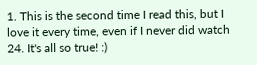1. This is the second time I read this, but I love it every time, even if I never did watch 24. It's all so true! :)